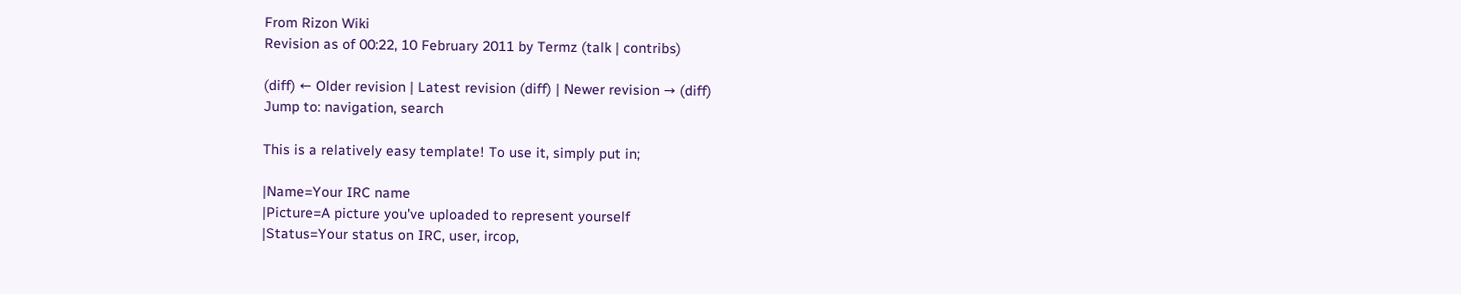From Rizon Wiki
Revision as of 00:22, 10 February 2011 by Termz (talk | contribs)

(diff) ← Older revision | Latest revision (diff) | Newer revision → (diff)
Jump to: navigation, search

This is a relatively easy template! To use it, simply put in;

|Name=Your IRC name
|Picture=A picture you've uploaded to represent yourself
|Status=Your status on IRC, user, ircop,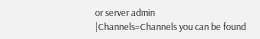or server admin
|Channels=Channels you can be found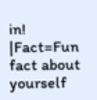in!
|Fact=Fun fact about yourself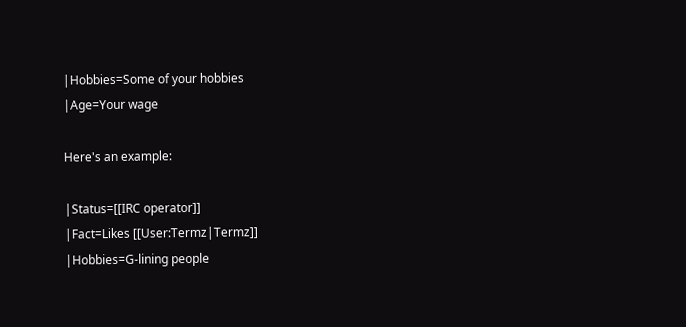|Hobbies=Some of your hobbies
|Age=Your wage

Here's an example:

|Status=[[IRC operator]]
|Fact=Likes [[User:Termz|Termz]]
|Hobbies=G-lining people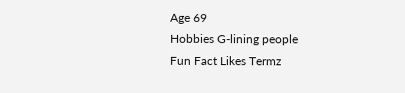Age 69
Hobbies G-lining people
Fun Fact Likes Termz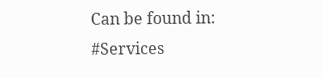Can be found in: #Services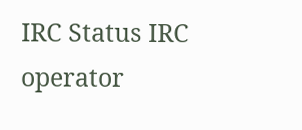IRC Status IRC operator